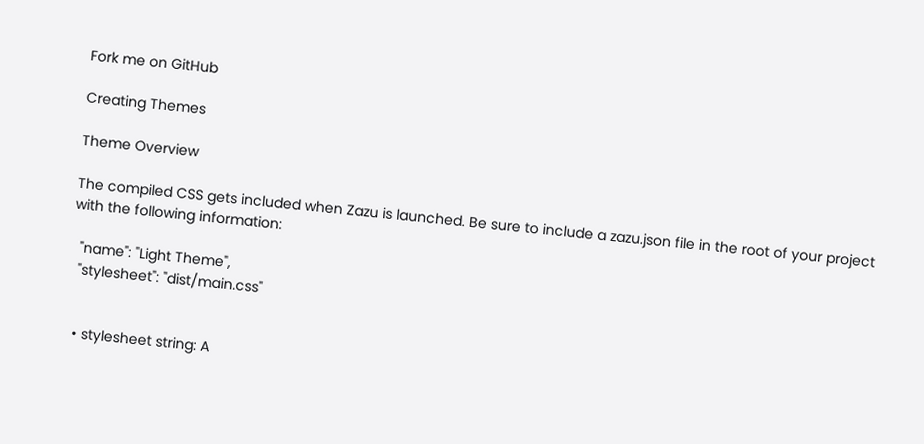Fork me on GitHub

Creating Themes

Theme Overview

The compiled CSS gets included when Zazu is launched. Be sure to include a zazu.json file in the root of your project with the following information:

  "name": "Light Theme",
  "stylesheet": "dist/main.css"


  • stylesheet string: A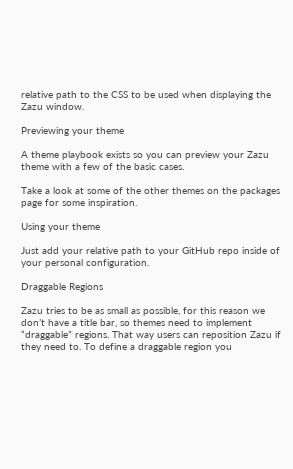relative path to the CSS to be used when displaying the Zazu window.

Previewing your theme

A theme playbook exists so you can preview your Zazu theme with a few of the basic cases.

Take a look at some of the other themes on the packages page for some inspiration.

Using your theme

Just add your relative path to your GitHub repo inside of your personal configuration.

Draggable Regions

Zazu tries to be as small as possible, for this reason we don’t have a title bar, so themes need to implement “draggable” regions. That way users can reposition Zazu if they need to. To define a draggable region you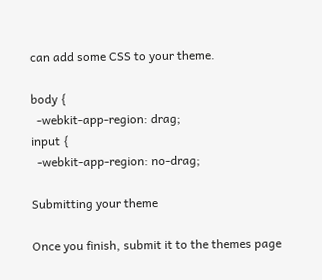can add some CSS to your theme.

body {
  -webkit-app-region: drag;
input {
  -webkit-app-region: no-drag;

Submitting your theme

Once you finish, submit it to the themes page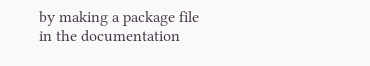by making a package file in the documentation